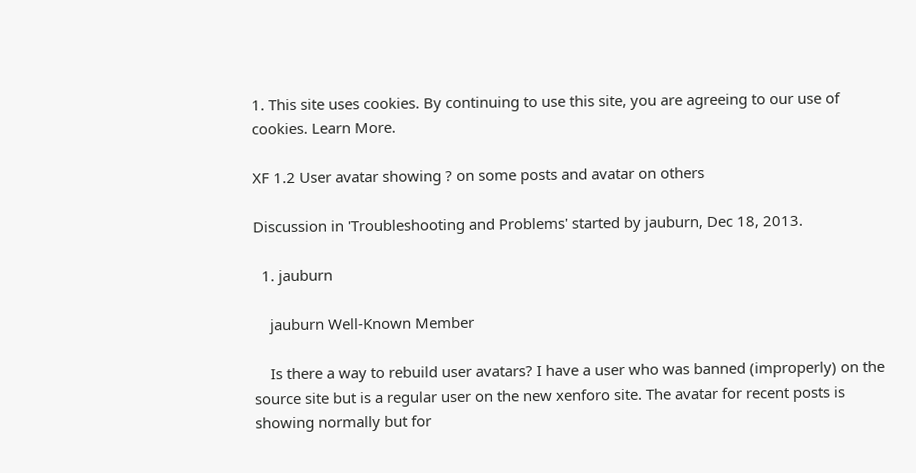1. This site uses cookies. By continuing to use this site, you are agreeing to our use of cookies. Learn More.

XF 1.2 User avatar showing ? on some posts and avatar on others

Discussion in 'Troubleshooting and Problems' started by jauburn, Dec 18, 2013.

  1. jauburn

    jauburn Well-Known Member

    Is there a way to rebuild user avatars? I have a user who was banned (improperly) on the source site but is a regular user on the new xenforo site. The avatar for recent posts is showing normally but for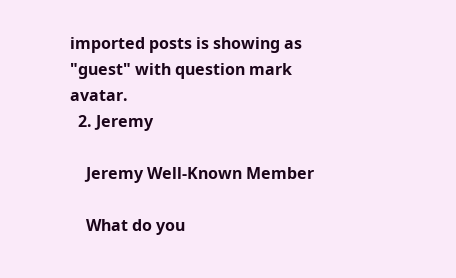imported posts is showing as "guest" with question mark avatar.
  2. Jeremy

    Jeremy Well-Known Member

    What do you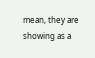mean, they are showing as a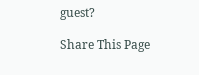guest?

Share This Page